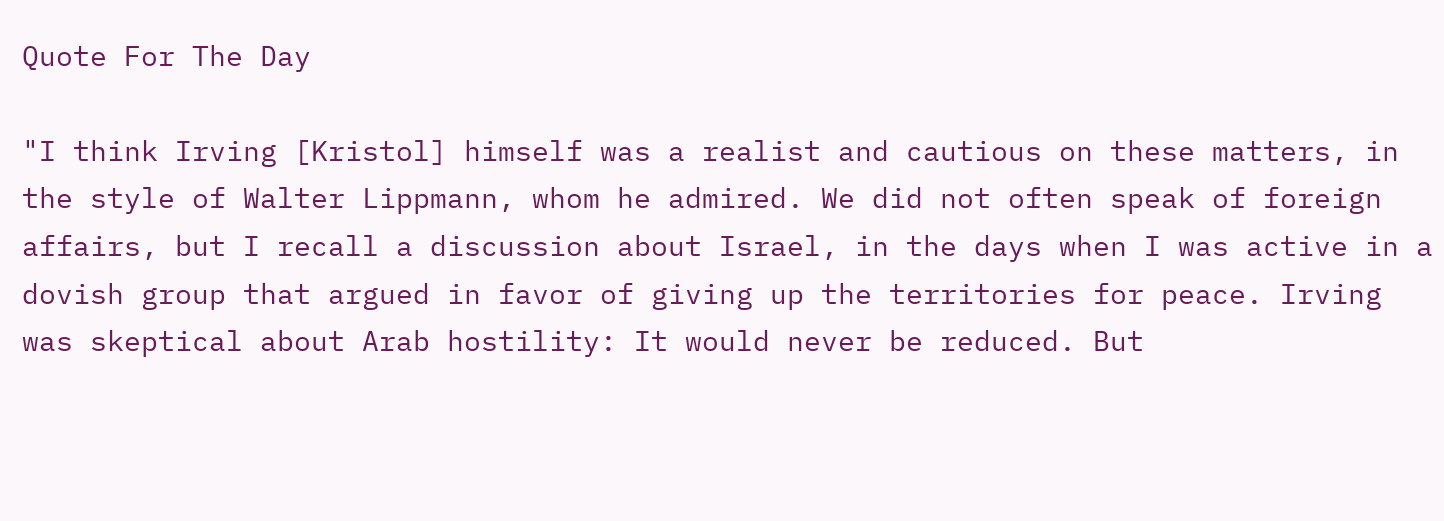Quote For The Day

"I think Irving [Kristol] himself was a realist and cautious on these matters, in the style of Walter Lippmann, whom he admired. We did not often speak of foreign affairs, but I recall a discussion about Israel, in the days when I was active in a dovish group that argued in favor of giving up the territories for peace. Irving was skeptical about Arab hostility: It would never be reduced. But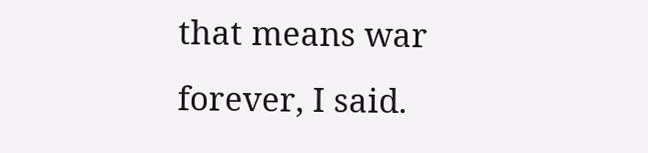that means war forever, I said.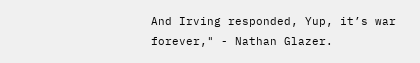And Irving responded, Yup, it’s war forever," - Nathan Glazer.